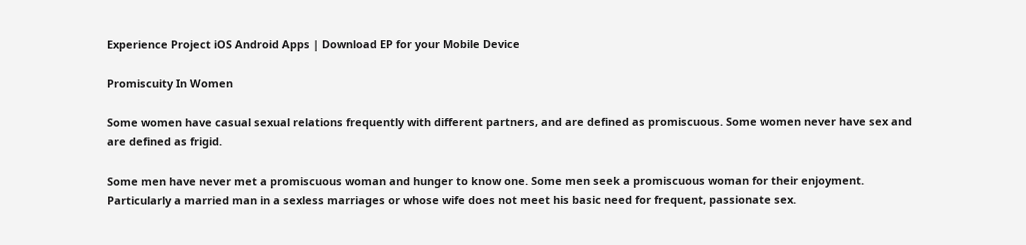Experience Project iOS Android Apps | Download EP for your Mobile Device

Promiscuity In Women

Some women have casual sexual relations frequently with different partners, and are defined as promiscuous. Some women never have sex and are defined as frigid.

Some men have never met a promiscuous woman and hunger to know one. Some men seek a promiscuous woman for their enjoyment. Particularly a married man in a sexless marriages or whose wife does not meet his basic need for frequent, passionate sex.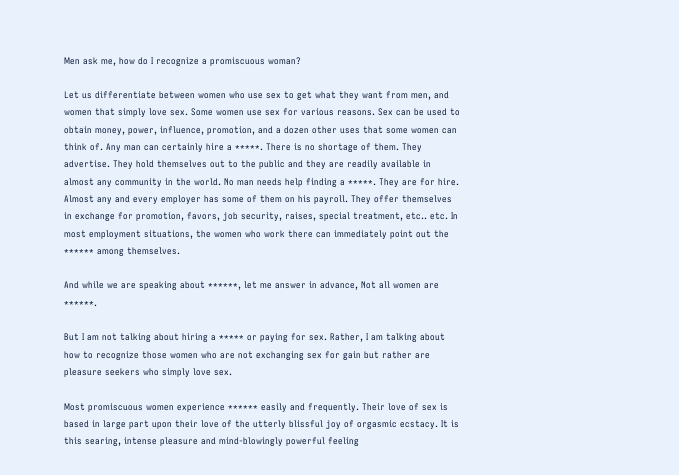Men ask me, how do I recognize a promiscuous woman?

Let us differentiate between women who use sex to get what they want from men, and women that simply love sex. Some women use sex for various reasons. Sex can be used to obtain money, power, influence, promotion, and a dozen other uses that some women can think of. Any man can certainly hire a *****. There is no shortage of them. They advertise. They hold themselves out to the public and they are readily available in almost any community in the world. No man needs help finding a *****. They are for hire. Almost any and every employer has some of them on his payroll. They offer themselves in exchange for promotion, favors, job security, raises, special treatment, etc.. etc. In most employment situations, the women who work there can immediately point out the ****** among themselves.

And while we are speaking about ******, let me answer in advance, Not all women are ******.

But I am not talking about hiring a ***** or paying for sex. Rather, I am talking about how to recognize those women who are not exchanging sex for gain but rather are pleasure seekers who simply love sex.

Most promiscuous women experience ****** easily and frequently. Their love of sex is based in large part upon their love of the utterly blissful joy of orgasmic ecstacy. It is this searing, intense pleasure and mind-blowingly powerful feeling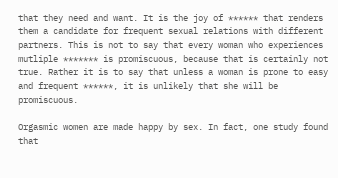that they need and want. It is the joy of ****** that renders them a candidate for frequent sexual relations with different partners. This is not to say that every woman who experiences mutliple ******* is promiscuous, because that is certainly not true. Rather it is to say that unless a woman is prone to easy and frequent ******, it is unlikely that she will be promiscuous.

Orgasmic women are made happy by sex. In fact, one study found that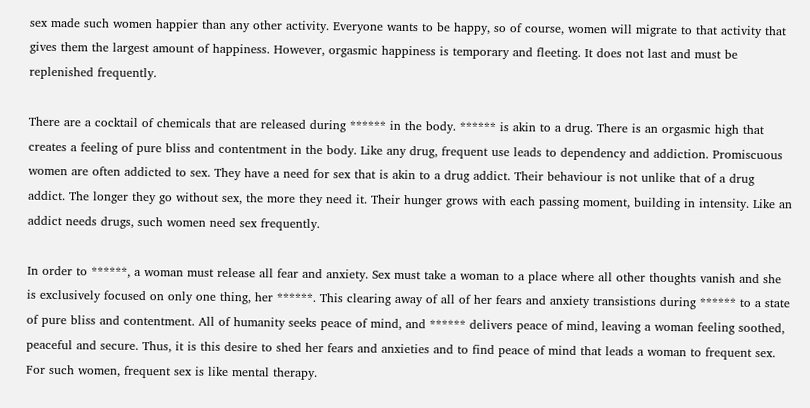sex made such women happier than any other activity. Everyone wants to be happy, so of course, women will migrate to that activity that gives them the largest amount of happiness. However, orgasmic happiness is temporary and fleeting. It does not last and must be replenished frequently.

There are a cocktail of chemicals that are released during ****** in the body. ****** is akin to a drug. There is an orgasmic high that creates a feeling of pure bliss and contentment in the body. Like any drug, frequent use leads to dependency and addiction. Promiscuous women are often addicted to sex. They have a need for sex that is akin to a drug addict. Their behaviour is not unlike that of a drug addict. The longer they go without sex, the more they need it. Their hunger grows with each passing moment, building in intensity. Like an addict needs drugs, such women need sex frequently.

In order to ******, a woman must release all fear and anxiety. Sex must take a woman to a place where all other thoughts vanish and she is exclusively focused on only one thing, her ******. This clearing away of all of her fears and anxiety transistions during ****** to a state of pure bliss and contentment. All of humanity seeks peace of mind, and ****** delivers peace of mind, leaving a woman feeling soothed, peaceful and secure. Thus, it is this desire to shed her fears and anxieties and to find peace of mind that leads a woman to frequent sex. For such women, frequent sex is like mental therapy.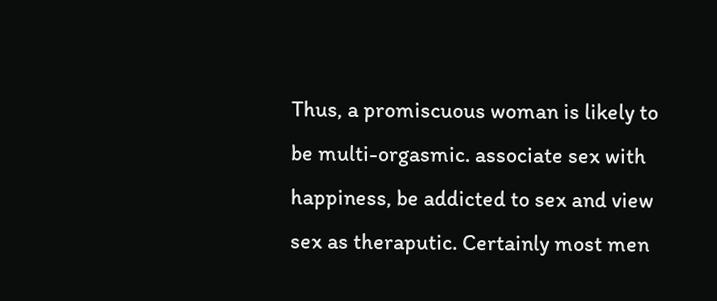Thus, a promiscuous woman is likely to be multi-orgasmic. associate sex with happiness, be addicted to sex and view sex as theraputic. Certainly most men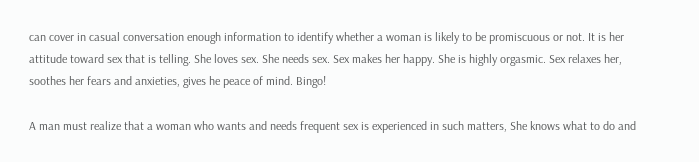can cover in casual conversation enough information to identify whether a woman is likely to be promiscuous or not. It is her attitude toward sex that is telling. She loves sex. She needs sex. Sex makes her happy. She is highly orgasmic. Sex relaxes her, soothes her fears and anxieties, gives he peace of mind. Bingo!

A man must realize that a woman who wants and needs frequent sex is experienced in such matters, She knows what to do and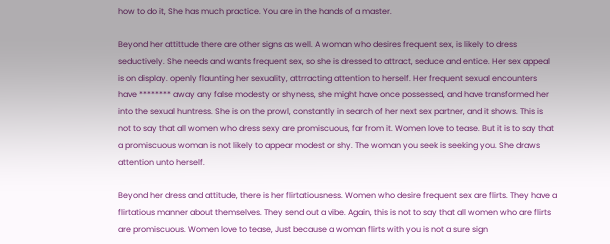how to do it, She has much practice. You are in the hands of a master.

Beyond her attittude there are other signs as well. A woman who desires frequent sex, is likely to dress seductively. She needs and wants frequent sex, so she is dressed to attract, seduce and entice. Her sex appeal is on display. openly flaunting her sexuality, attrracting attention to herself. Her frequent sexual encounters have ******** away any false modesty or shyness, she might have once possessed, and have transformed her into the sexual huntress. She is on the prowl, constantly in search of her next sex partner, and it shows. This is not to say that all women who dress sexy are promiscuous, far from it. Women love to tease. But it is to say that a promiscuous woman is not likely to appear modest or shy. The woman you seek is seeking you. She draws attention unto herself.

Beyond her dress and attitude, there is her flirtatiousness. Women who desire frequent sex are flirts. They have a flirtatious manner about themselves. They send out a vibe. Again, this is not to say that all women who are flirts are promiscuous. Women love to tease, Just because a woman flirts with you is not a sure sign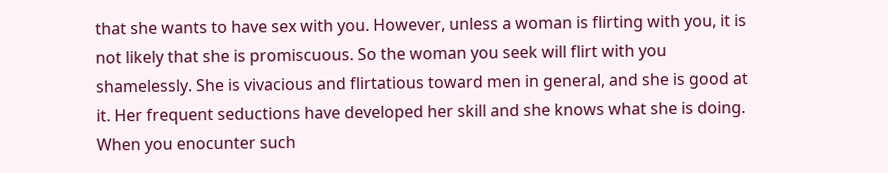that she wants to have sex with you. However, unless a woman is flirting with you, it is not likely that she is promiscuous. So the woman you seek will flirt with you shamelessly. She is vivacious and flirtatious toward men in general, and she is good at it. Her frequent seductions have developed her skill and she knows what she is doing. When you enocunter such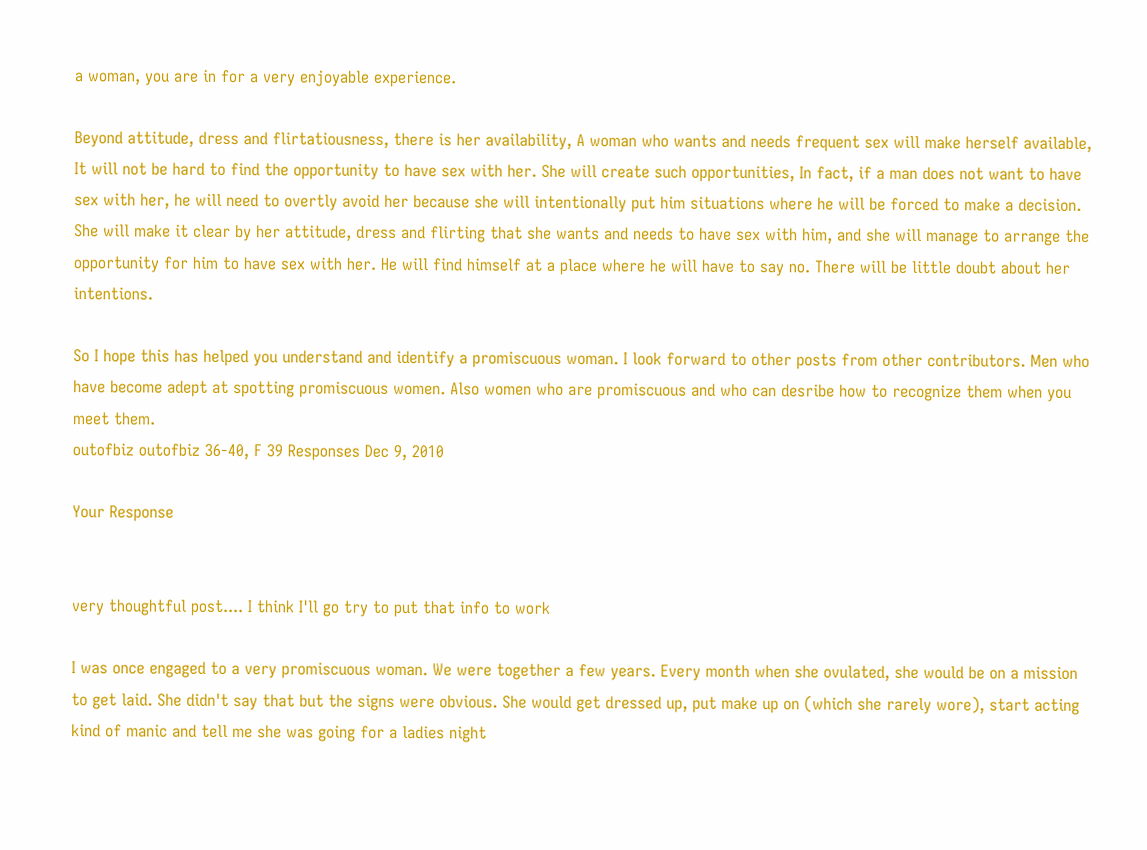a woman, you are in for a very enjoyable experience.

Beyond attitude, dress and flirtatiousness, there is her availability, A woman who wants and needs frequent sex will make herself available, It will not be hard to find the opportunity to have sex with her. She will create such opportunities, In fact, if a man does not want to have sex with her, he will need to overtly avoid her because she will intentionally put him situations where he will be forced to make a decision. She will make it clear by her attitude, dress and flirting that she wants and needs to have sex with him, and she will manage to arrange the opportunity for him to have sex with her. He will find himself at a place where he will have to say no. There will be little doubt about her intentions.

So I hope this has helped you understand and identify a promiscuous woman. I look forward to other posts from other contributors. Men who have become adept at spotting promiscuous women. Also women who are promiscuous and who can desribe how to recognize them when you meet them.
outofbiz outofbiz 36-40, F 39 Responses Dec 9, 2010

Your Response


very thoughtful post.... I think I'll go try to put that info to work

I was once engaged to a very promiscuous woman. We were together a few years. Every month when she ovulated, she would be on a mission to get laid. She didn't say that but the signs were obvious. She would get dressed up, put make up on (which she rarely wore), start acting kind of manic and tell me she was going for a ladies night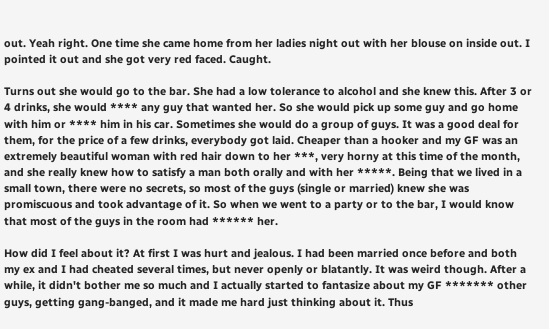out. Yeah right. One time she came home from her ladies night out with her blouse on inside out. I pointed it out and she got very red faced. Caught.

Turns out she would go to the bar. She had a low tolerance to alcohol and she knew this. After 3 or 4 drinks, she would **** any guy that wanted her. So she would pick up some guy and go home with him or **** him in his car. Sometimes she would do a group of guys. It was a good deal for them, for the price of a few drinks, everybody got laid. Cheaper than a hooker and my GF was an extremely beautiful woman with red hair down to her ***, very horny at this time of the month, and she really knew how to satisfy a man both orally and with her *****. Being that we lived in a small town, there were no secrets, so most of the guys (single or married) knew she was promiscuous and took advantage of it. So when we went to a party or to the bar, I would know that most of the guys in the room had ****** her.

How did I feel about it? At first I was hurt and jealous. I had been married once before and both my ex and I had cheated several times, but never openly or blatantly. It was weird though. After a while, it didn't bother me so much and I actually started to fantasize about my GF ******* other guys, getting gang-banged, and it made me hard just thinking about it. Thus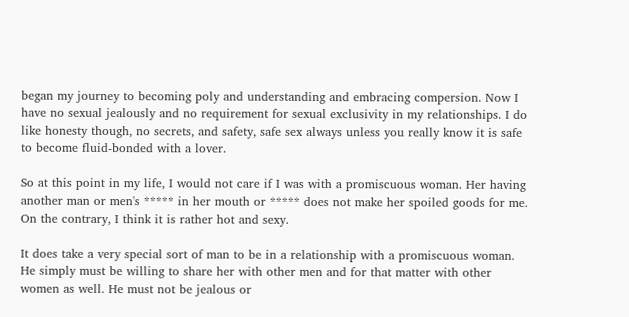began my journey to becoming poly and understanding and embracing compersion. Now I have no sexual jealously and no requirement for sexual exclusivity in my relationships. I do like honesty though, no secrets, and safety, safe sex always unless you really know it is safe to become fluid-bonded with a lover.

So at this point in my life, I would not care if I was with a promiscuous woman. Her having another man or men's ***** in her mouth or ***** does not make her spoiled goods for me. On the contrary, I think it is rather hot and sexy.

It does take a very special sort of man to be in a relationship with a promiscuous woman. He simply must be willing to share her with other men and for that matter with other women as well. He must not be jealous or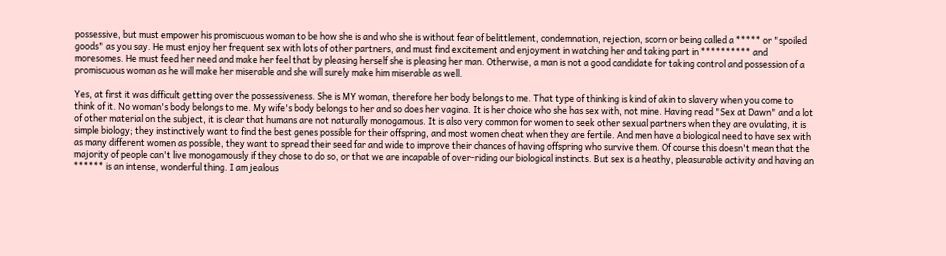possessive, but must empower his promiscuous woman to be how she is and who she is without fear of belittlement, condemnation, rejection, scorn or being called a ***** or "spoiled goods" as you say. He must enjoy her frequent sex with lots of other partners, and must find excitement and enjoyment in watching her and taking part in ********** and moresomes. He must feed her need and make her feel that by pleasing herself she is pleasing her man. Otherwise, a man is not a good candidate for taking control and possession of a promiscuous woman as he will make her miserable and she will surely make him miserable as well.

Yes, at first it was difficult getting over the possessiveness. She is MY woman, therefore her body belongs to me. That type of thinking is kind of akin to slavery when you come to think of it. No woman's body belongs to me. My wife's body belongs to her and so does her vagina. It is her choice who she has sex with, not mine. Having read "Sex at Dawn" and a lot of other material on the subject, it is clear that humans are not naturally monogamous. It is also very common for women to seek other sexual partners when they are ovulating, it is simple biology; they instinctively want to find the best genes possible for their offspring, and most women cheat when they are fertile. And men have a biological need to have sex with as many different women as possible, they want to spread their seed far and wide to improve their chances of having offspring who survive them. Of course this doesn't mean that the majority of people can't live monogamously if they chose to do so, or that we are incapable of over-riding our biological instincts. But sex is a heathy, pleasurable activity and having an ****** is an intense, wonderful thing. I am jealous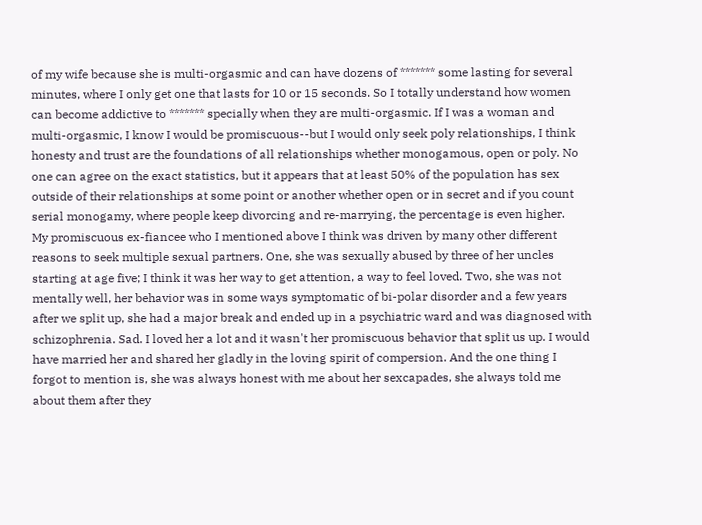of my wife because she is multi-orgasmic and can have dozens of ******* some lasting for several minutes, where I only get one that lasts for 10 or 15 seconds. So I totally understand how women can become addictive to ******* specially when they are multi-orgasmic. If I was a woman and multi-orgasmic, I know I would be promiscuous--but I would only seek poly relationships, I think honesty and trust are the foundations of all relationships whether monogamous, open or poly. No one can agree on the exact statistics, but it appears that at least 50% of the population has sex outside of their relationships at some point or another whether open or in secret and if you count serial monogamy, where people keep divorcing and re-marrying, the percentage is even higher.
My promiscuous ex-fiancee who I mentioned above I think was driven by many other different reasons to seek multiple sexual partners. One, she was sexually abused by three of her uncles starting at age five; I think it was her way to get attention, a way to feel loved. Two, she was not mentally well, her behavior was in some ways symptomatic of bi-polar disorder and a few years after we split up, she had a major break and ended up in a psychiatric ward and was diagnosed with schizophrenia. Sad. I loved her a lot and it wasn't her promiscuous behavior that split us up. I would have married her and shared her gladly in the loving spirit of compersion. And the one thing I forgot to mention is, she was always honest with me about her sexcapades, she always told me about them after they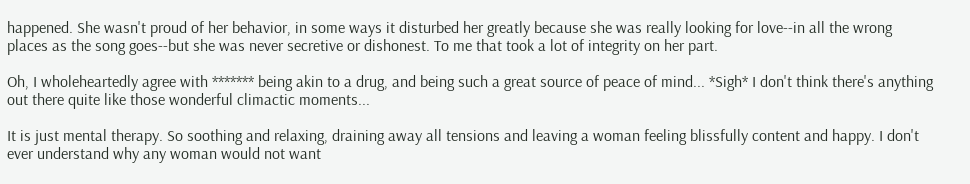happened. She wasn't proud of her behavior, in some ways it disturbed her greatly because she was really looking for love--in all the wrong places as the song goes--but she was never secretive or dishonest. To me that took a lot of integrity on her part.

Oh, I wholeheartedly agree with ******* being akin to a drug, and being such a great source of peace of mind... *Sigh* I don't think there's anything out there quite like those wonderful climactic moments...

It is just mental therapy. So soothing and relaxing, draining away all tensions and leaving a woman feeling blissfully content and happy. I don't ever understand why any woman would not want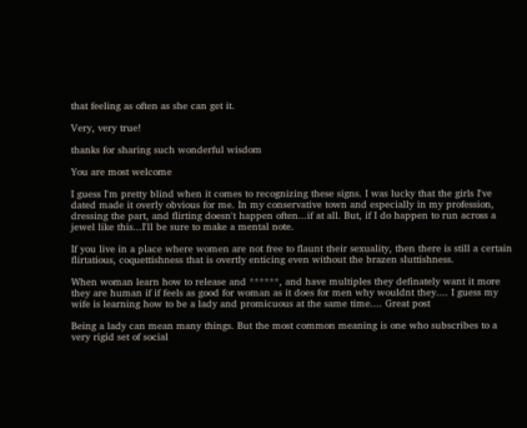that feeling as often as she can get it.

Very, very true!

thanks for sharing such wonderful wisdom

You are most welcome

I guess I'm pretty blind when it comes to recognizing these signs. I was lucky that the girls I've dated made it overly obvious for me. In my conservative town and especially in my profession, dressing the part, and flirting doesn't happen often...if at all. But, if I do happen to run across a jewel like this...I'll be sure to make a mental note.

If you live in a place where women are not free to flaunt their sexuality, then there is still a certain flirtatious, coquettishness that is overtly enticing even without the brazen sluttishness.

When woman learn how to release and ******, and have multiples they definately want it more they are human if if feels as good for woman as it does for men why wouldnt they.... I guess my wife is learning how to be a lady and promicuous at the same time.... Great post

Being a lady can mean many things. But the most common meaning is one who subscribes to a very rigid set of social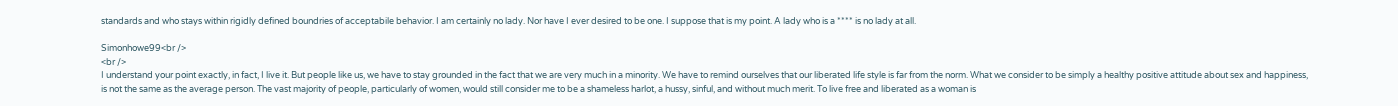standards and who stays within rigidly defined boundries of acceptabile behavior. I am certainly no lady. Nor have I ever desired to be one. I suppose that is my point. A lady who is a **** is no lady at all.

Simonhowe99<br />
<br />
I understand your point exactly, in fact, I live it. But people like us, we have to stay grounded in the fact that we are very much in a minority. We have to remind ourselves that our liberated life style is far from the norm. What we consider to be simply a healthy positive attitude about sex and happiness, is not the same as the average person. The vast majority of people, particularly of women, would still consider me to be a shameless harlot, a hussy, sinful, and without much merit. To live free and liberated as a woman is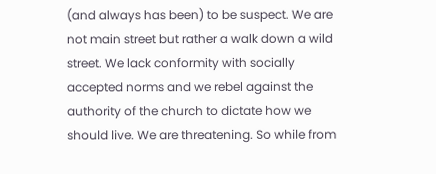(and always has been) to be suspect. We are not main street but rather a walk down a wild street. We lack conformity with socially accepted norms and we rebel against the authority of the church to dictate how we should live. We are threatening. So while from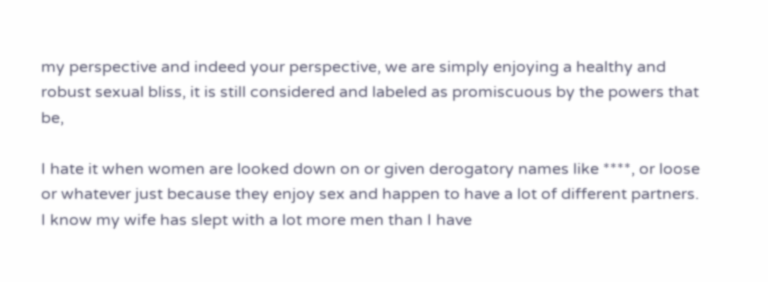my perspective and indeed your perspective, we are simply enjoying a healthy and robust sexual bliss, it is still considered and labeled as promiscuous by the powers that be,

I hate it when women are looked down on or given derogatory names like ****, or loose or whatever just because they enjoy sex and happen to have a lot of different partners. I know my wife has slept with a lot more men than I have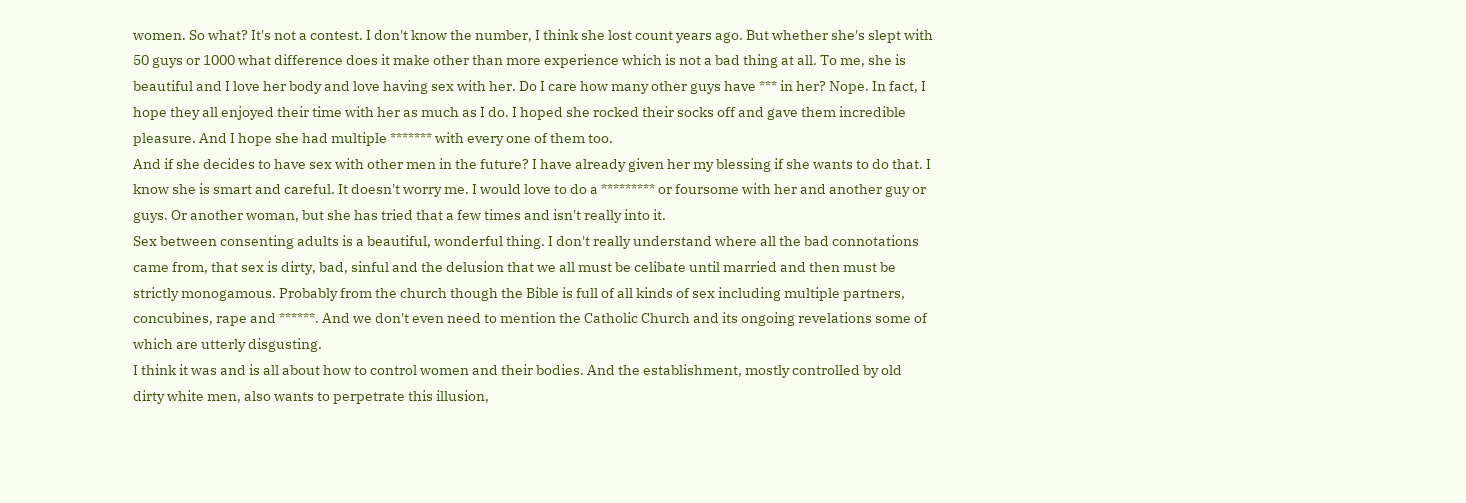women. So what? It's not a contest. I don't know the number, I think she lost count years ago. But whether she's slept with 50 guys or 1000 what difference does it make other than more experience which is not a bad thing at all. To me, she is beautiful and I love her body and love having sex with her. Do I care how many other guys have *** in her? Nope. In fact, I hope they all enjoyed their time with her as much as I do. I hoped she rocked their socks off and gave them incredible pleasure. And I hope she had multiple ******* with every one of them too.
And if she decides to have sex with other men in the future? I have already given her my blessing if she wants to do that. I know she is smart and careful. It doesn't worry me. I would love to do a ********* or foursome with her and another guy or guys. Or another woman, but she has tried that a few times and isn't really into it.
Sex between consenting adults is a beautiful, wonderful thing. I don't really understand where all the bad connotations came from, that sex is dirty, bad, sinful and the delusion that we all must be celibate until married and then must be strictly monogamous. Probably from the church though the Bible is full of all kinds of sex including multiple partners, concubines, rape and ******. And we don't even need to mention the Catholic Church and its ongoing revelations some of which are utterly disgusting.
I think it was and is all about how to control women and their bodies. And the establishment, mostly controlled by old dirty white men, also wants to perpetrate this illusion,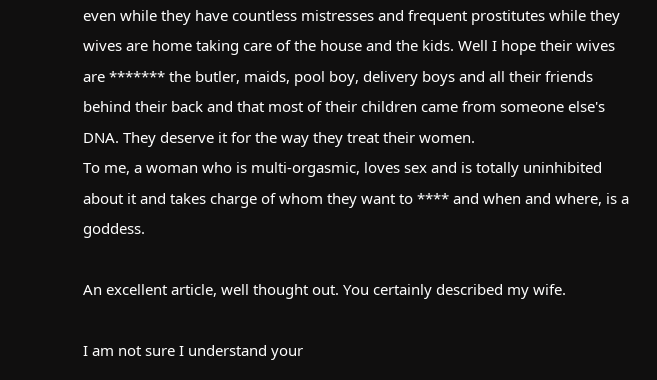even while they have countless mistresses and frequent prostitutes while they wives are home taking care of the house and the kids. Well I hope their wives are ******* the butler, maids, pool boy, delivery boys and all their friends behind their back and that most of their children came from someone else's DNA. They deserve it for the way they treat their women.
To me, a woman who is multi-orgasmic, loves sex and is totally uninhibited about it and takes charge of whom they want to **** and when and where, is a goddess.

An excellent article, well thought out. You certainly described my wife.

I am not sure I understand your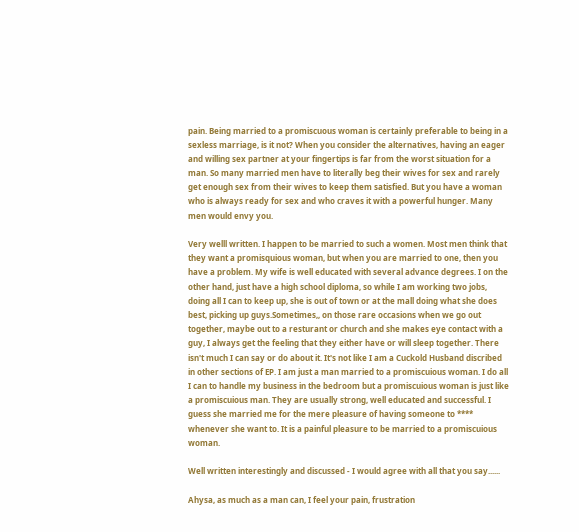pain. Being married to a promiscuous woman is certainly preferable to being in a sexless marriage, is it not? When you consider the alternatives, having an eager and willing sex partner at your fingertips is far from the worst situation for a man. So many married men have to literally beg their wives for sex and rarely get enough sex from their wives to keep them satisfied. But you have a woman who is always ready for sex and who craves it with a powerful hunger. Many men would envy you.

Very welll written. I happen to be married to such a women. Most men think that they want a promisquious woman, but when you are married to one, then you have a problem. My wife is well educated with several advance degrees. I on the other hand, just have a high school diploma, so while I am working two jobs, doing all I can to keep up, she is out of town or at the mall doing what she does best, picking up guys.Sometimes,, on those rare occasions when we go out together, maybe out to a resturant or church and she makes eye contact with a guy, I always get the feeling that they either have or will sleep together. There isn't much I can say or do about it. It's not like I am a Cuckold Husband discribed in other sections of EP. I am just a man married to a promiscuious woman. I do all I can to handle my business in the bedroom but a promiscuious woman is just like a promiscuious man. They are usually strong, well educated and successful. I guess she married me for the mere pleasure of having someone to **** whenever she want to. It is a painful pleasure to be married to a promiscuious woman.

Well written interestingly and discussed - I would agree with all that you say......

Ahysa, as much as a man can, I feel your pain, frustration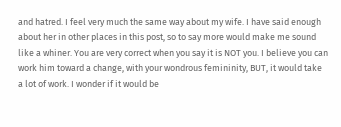and hatred. I feel very much the same way about my wife. I have said enough about her in other places in this post, so to say more would make me sound like a whiner. You are very correct when you say it is NOT you. I believe you can work him toward a change, with your wondrous femininity, BUT, it would take a lot of work. I wonder if it would be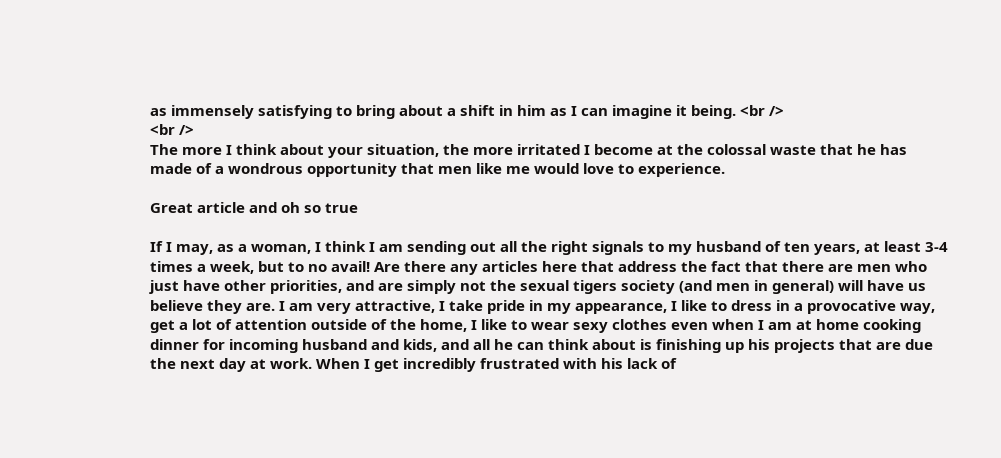as immensely satisfying to bring about a shift in him as I can imagine it being. <br />
<br />
The more I think about your situation, the more irritated I become at the colossal waste that he has made of a wondrous opportunity that men like me would love to experience.

Great article and oh so true

If I may, as a woman, I think I am sending out all the right signals to my husband of ten years, at least 3-4 times a week, but to no avail! Are there any articles here that address the fact that there are men who just have other priorities, and are simply not the sexual tigers society (and men in general) will have us believe they are. I am very attractive, I take pride in my appearance, I like to dress in a provocative way, get a lot of attention outside of the home, I like to wear sexy clothes even when I am at home cooking dinner for incoming husband and kids, and all he can think about is finishing up his projects that are due the next day at work. When I get incredibly frustrated with his lack of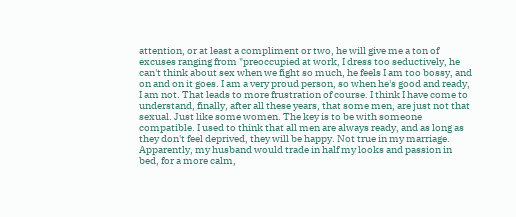attention, or at least a compliment or two, he will give me a ton of excuses ranging from "preoccupied at work, I dress too seductively, he can't think about sex when we fight so much, he feels I am too bossy, and on and on it goes. I am a very proud person, so when he's good and ready, I am not. That leads to more frustration of course. I think I have come to understand, finally, after all these years, that some men, are just not that sexual. Just like some women. The key is to be with someone compatible. I used to think that all men are always ready, and as long as they don't feel deprived, they will be happy. Not true in my marriage. Apparently, my husband would trade in half my looks and passion in bed, for a more calm,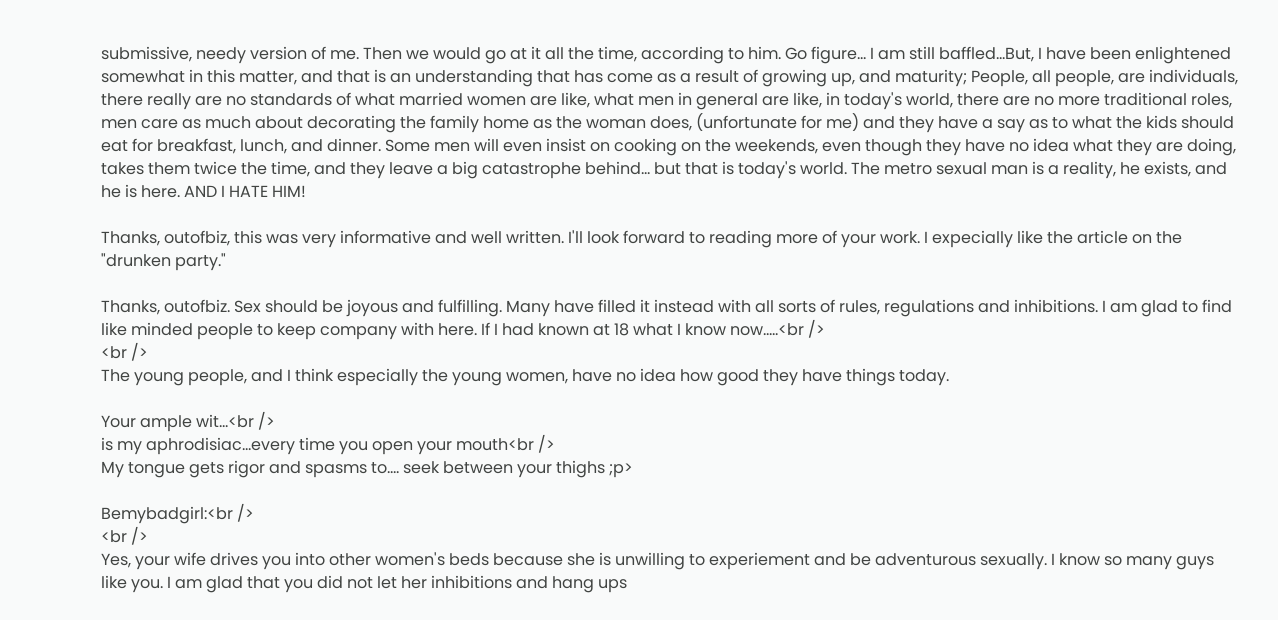submissive, needy version of me. Then we would go at it all the time, according to him. Go figure... I am still baffled...But, I have been enlightened somewhat in this matter, and that is an understanding that has come as a result of growing up, and maturity; People, all people, are individuals, there really are no standards of what married women are like, what men in general are like, in today's world, there are no more traditional roles, men care as much about decorating the family home as the woman does, (unfortunate for me) and they have a say as to what the kids should eat for breakfast, lunch, and dinner. Some men will even insist on cooking on the weekends, even though they have no idea what they are doing, takes them twice the time, and they leave a big catastrophe behind... but that is today's world. The metro sexual man is a reality, he exists, and he is here. AND I HATE HIM!

Thanks, outofbiz, this was very informative and well written. I'll look forward to reading more of your work. I expecially like the article on the "drunken party."

Thanks, outofbiz. Sex should be joyous and fulfilling. Many have filled it instead with all sorts of rules, regulations and inhibitions. I am glad to find like minded people to keep company with here. If I had known at 18 what I know now.....<br />
<br />
The young people, and I think especially the young women, have no idea how good they have things today.

Your ample wit...<br />
is my aphrodisiac...every time you open your mouth<br />
My tongue gets rigor and spasms to.... seek between your thighs ;p>

Bemybadgirl:<br />
<br />
Yes, your wife drives you into other women's beds because she is unwilling to experiement and be adventurous sexually. I know so many guys like you. I am glad that you did not let her inhibitions and hang ups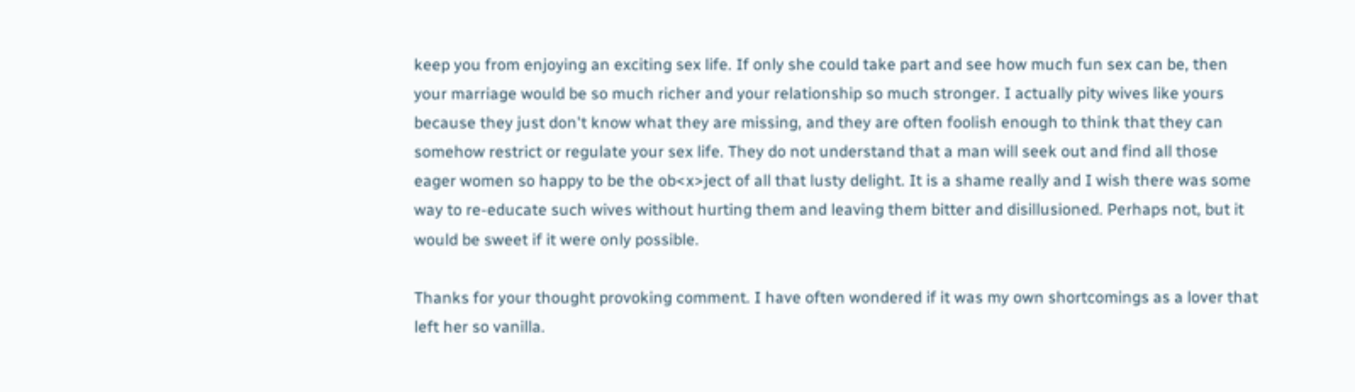keep you from enjoying an exciting sex life. If only she could take part and see how much fun sex can be, then your marriage would be so much richer and your relationship so much stronger. I actually pity wives like yours because they just don't know what they are missing, and they are often foolish enough to think that they can somehow restrict or regulate your sex life. They do not understand that a man will seek out and find all those eager women so happy to be the ob<x>ject of all that lusty delight. It is a shame really and I wish there was some way to re-educate such wives without hurting them and leaving them bitter and disillusioned. Perhaps not, but it would be sweet if it were only possible.

Thanks for your thought provoking comment. I have often wondered if it was my own shortcomings as a lover that left her so vanilla.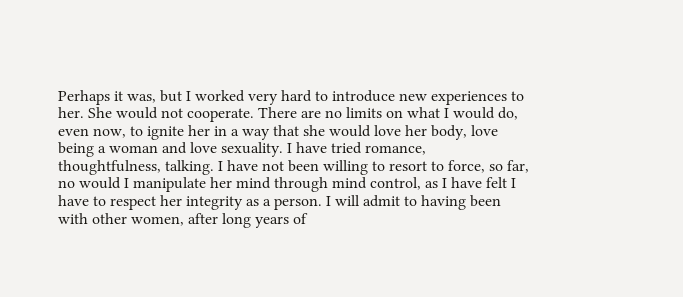Perhaps it was, but I worked very hard to introduce new experiences to her. She would not cooperate. There are no limits on what I would do, even now, to ignite her in a way that she would love her body, love being a woman and love sexuality. I have tried romance, thoughtfulness, talking. I have not been willing to resort to force, so far, no would I manipulate her mind through mind control, as I have felt I have to respect her integrity as a person. I will admit to having been with other women, after long years of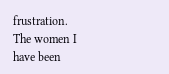frustration. The women I have been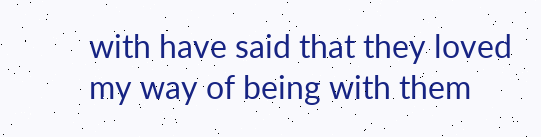with have said that they loved my way of being with them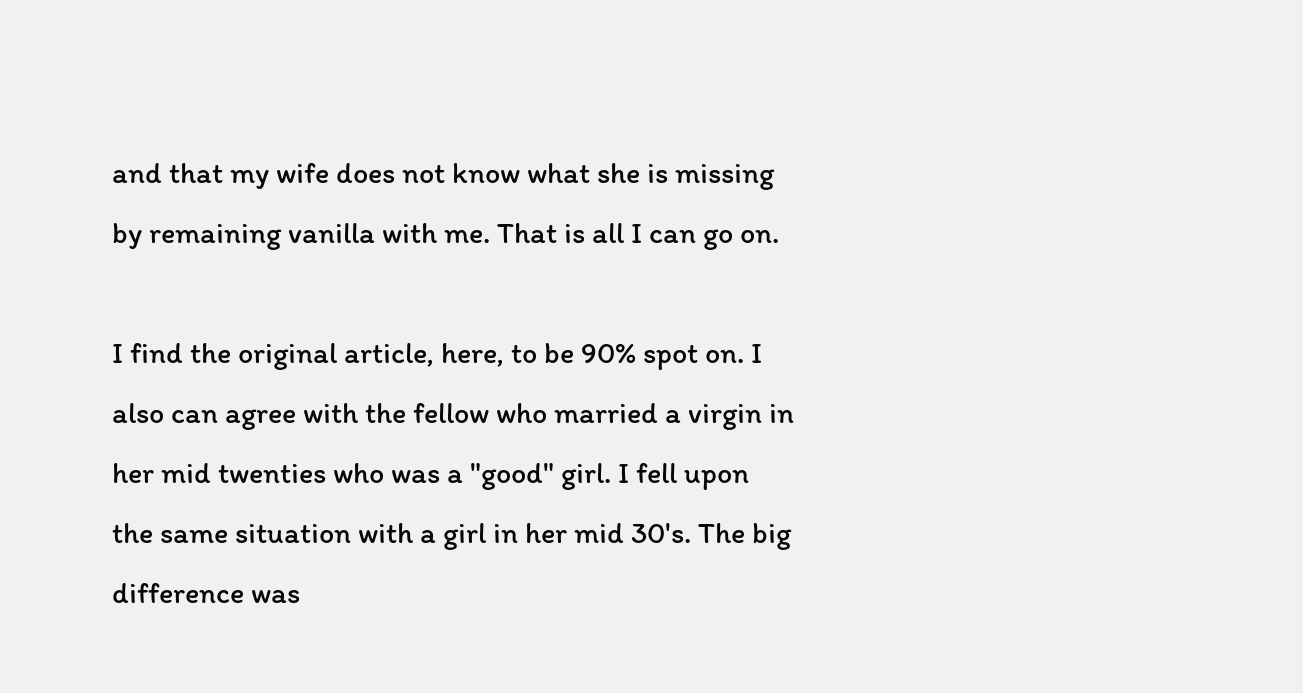and that my wife does not know what she is missing by remaining vanilla with me. That is all I can go on.

I find the original article, here, to be 90% spot on. I also can agree with the fellow who married a virgin in her mid twenties who was a "good" girl. I fell upon the same situation with a girl in her mid 30's. The big difference was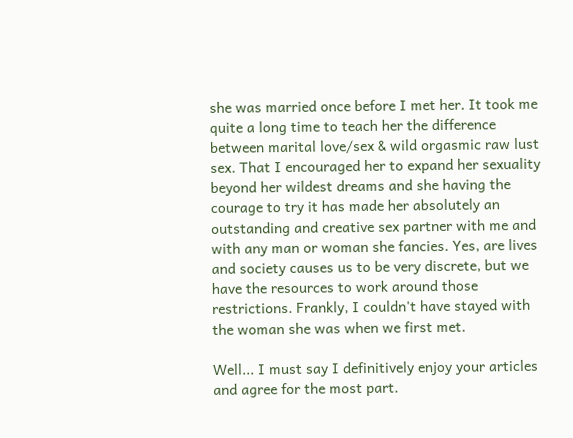she was married once before I met her. It took me quite a long time to teach her the difference between marital love/sex & wild orgasmic raw lust sex. That I encouraged her to expand her sexuality beyond her wildest dreams and she having the courage to try it has made her absolutely an outstanding and creative sex partner with me and with any man or woman she fancies. Yes, are lives and society causes us to be very discrete, but we have the resources to work around those restrictions. Frankly, I couldn't have stayed with the woman she was when we first met.

Well... I must say I definitively enjoy your articles and agree for the most part.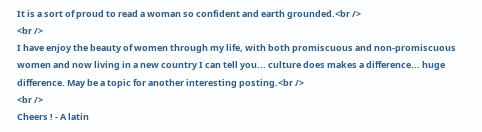It is a sort of proud to read a woman so confident and earth grounded.<br />
<br />
I have enjoy the beauty of women through my life, with both promiscuous and non-promiscuous women and now living in a new country I can tell you... culture does makes a difference... huge difference. May be a topic for another interesting posting.<br />
<br />
Cheers ! - A latin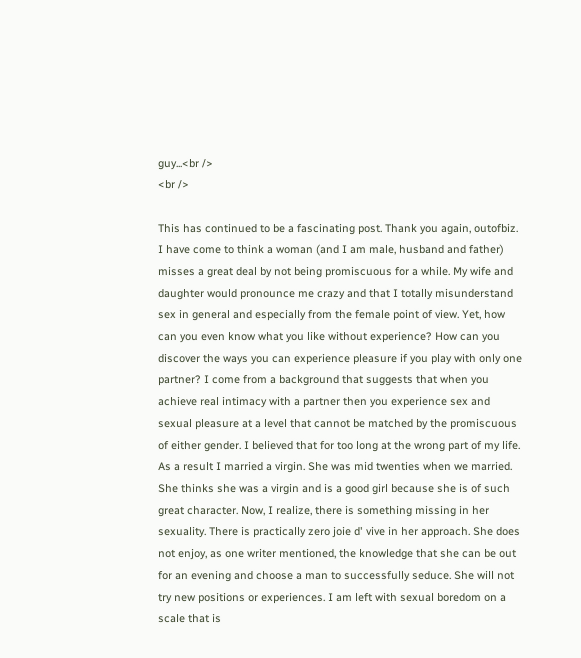guy...<br />
<br />

This has continued to be a fascinating post. Thank you again, outofbiz. I have come to think a woman (and I am male, husband and father) misses a great deal by not being promiscuous for a while. My wife and daughter would pronounce me crazy and that I totally misunderstand sex in general and especially from the female point of view. Yet, how can you even know what you like without experience? How can you discover the ways you can experience pleasure if you play with only one partner? I come from a background that suggests that when you achieve real intimacy with a partner then you experience sex and sexual pleasure at a level that cannot be matched by the promiscuous of either gender. I believed that for too long at the wrong part of my life. As a result I married a virgin. She was mid twenties when we married. She thinks she was a virgin and is a good girl because she is of such great character. Now, I realize, there is something missing in her sexuality. There is practically zero joie d' vive in her approach. She does not enjoy, as one writer mentioned, the knowledge that she can be out for an evening and choose a man to successfully seduce. She will not try new positions or experiences. I am left with sexual boredom on a scale that is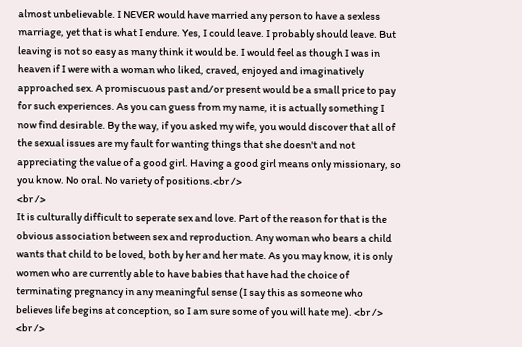almost unbelievable. I NEVER would have married any person to have a sexless marriage, yet that is what I endure. Yes, I could leave. I probably should leave. But leaving is not so easy as many think it would be. I would feel as though I was in heaven if I were with a woman who liked, craved, enjoyed and imaginatively approached sex. A promiscuous past and/or present would be a small price to pay for such experiences. As you can guess from my name, it is actually something I now find desirable. By the way, if you asked my wife, you would discover that all of the sexual issues are my fault for wanting things that she doesn't and not appreciating the value of a good girl. Having a good girl means only missionary, so you know. No oral. No variety of positions.<br />
<br />
It is culturally difficult to seperate sex and love. Part of the reason for that is the obvious association between sex and reproduction. Any woman who bears a child wants that child to be loved, both by her and her mate. As you may know, it is only women who are currently able to have babies that have had the choice of terminating pregnancy in any meaningful sense (I say this as someone who believes life begins at conception, so I am sure some of you will hate me). <br />
<br />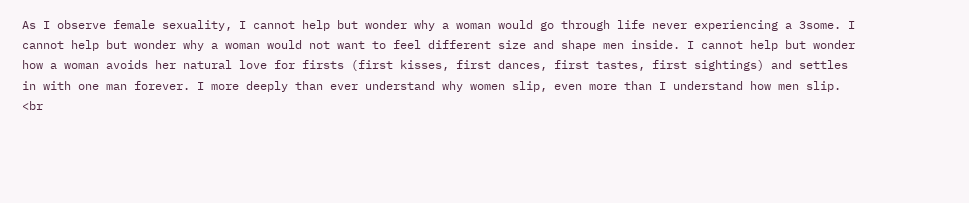As I observe female sexuality, I cannot help but wonder why a woman would go through life never experiencing a 3some. I cannot help but wonder why a woman would not want to feel different size and shape men inside. I cannot help but wonder how a woman avoids her natural love for firsts (first kisses, first dances, first tastes, first sightings) and settles in with one man forever. I more deeply than ever understand why women slip, even more than I understand how men slip. <br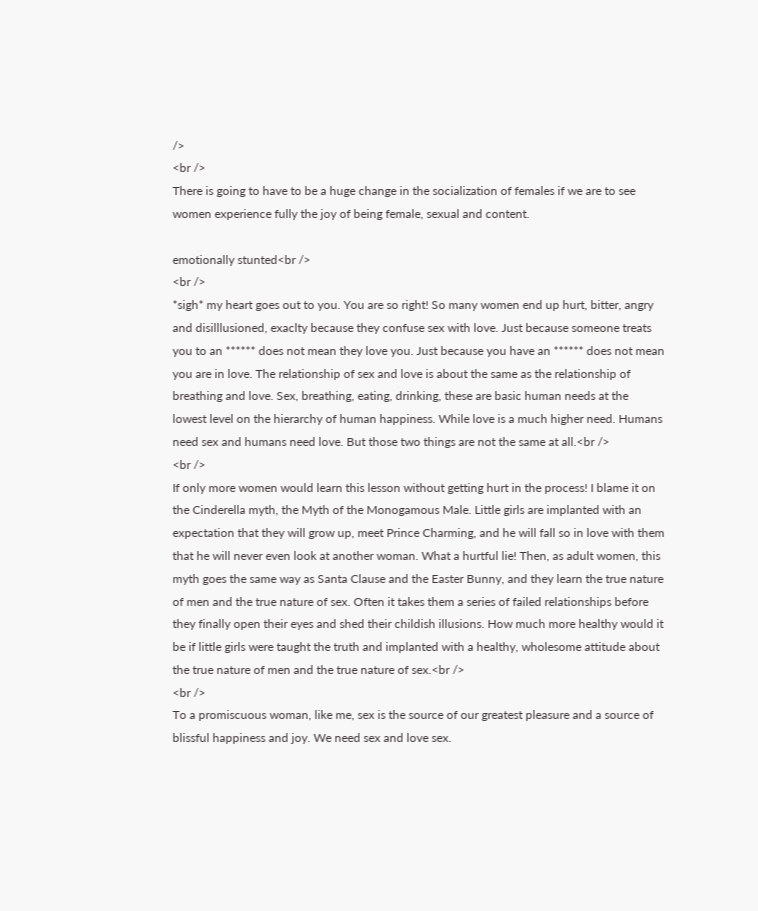/>
<br />
There is going to have to be a huge change in the socialization of females if we are to see women experience fully the joy of being female, sexual and content.

emotionally stunted<br />
<br />
*sigh* my heart goes out to you. You are so right! So many women end up hurt, bitter, angry and disilllusioned, exaclty because they confuse sex with love. Just because someone treats you to an ****** does not mean they love you. Just because you have an ****** does not mean you are in love. The relationship of sex and love is about the same as the relationship of breathing and love. Sex, breathing, eating, drinking, these are basic human needs at the lowest level on the hierarchy of human happiness. While love is a much higher need. Humans need sex and humans need love. But those two things are not the same at all.<br />
<br />
If only more women would learn this lesson without getting hurt in the process! I blame it on the Cinderella myth, the Myth of the Monogamous Male. Little girls are implanted with an expectation that they will grow up, meet Prince Charming, and he will fall so in love with them that he will never even look at another woman. What a hurtful lie! Then, as adult women, this myth goes the same way as Santa Clause and the Easter Bunny, and they learn the true nature of men and the true nature of sex. Often it takes them a series of failed relationships before they finally open their eyes and shed their childish illusions. How much more healthy would it be if little girls were taught the truth and implanted with a healthy, wholesome attitude about the true nature of men and the true nature of sex.<br />
<br />
To a promiscuous woman, like me, sex is the source of our greatest pleasure and a source of blissful happiness and joy. We need sex and love sex.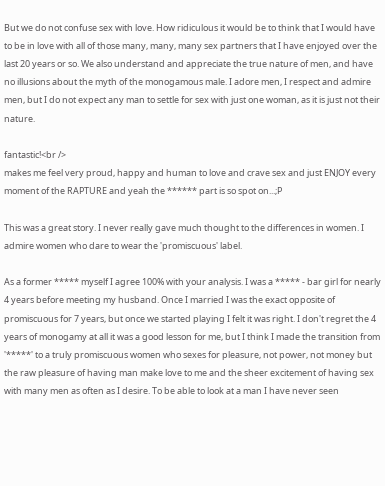But we do not confuse sex with love. How ridiculous it would be to think that I would have to be in love with all of those many, many, many sex partners that I have enjoyed over the last 20 years or so. We also understand and appreciate the true nature of men, and have no illusions about the myth of the monogamous male. I adore men, I respect and admire men, but I do not expect any man to settle for sex with just one woman, as it is just not their nature.

fantastic!<br />
makes me feel very proud, happy and human to love and crave sex and just ENJOY every moment of the RAPTURE and yeah the ****** part is so spot on...;P

This was a great story. I never really gave much thought to the differences in women. I admire women who dare to wear the 'promiscuous' label.

As a former ***** myself I agree 100% with your analysis. I was a ***** - bar girl for nearly 4 years before meeting my husband. Once I married I was the exact opposite of promiscuous for 7 years, but once we started playing I felt it was right. I don't regret the 4 years of monogamy at all it was a good lesson for me, but I think I made the transition from '*****' to a truly promiscuous women who sexes for pleasure, not power, not money but the raw pleasure of having man make love to me and the sheer excitement of having sex with many men as often as I desire. To be able to look at a man I have never seen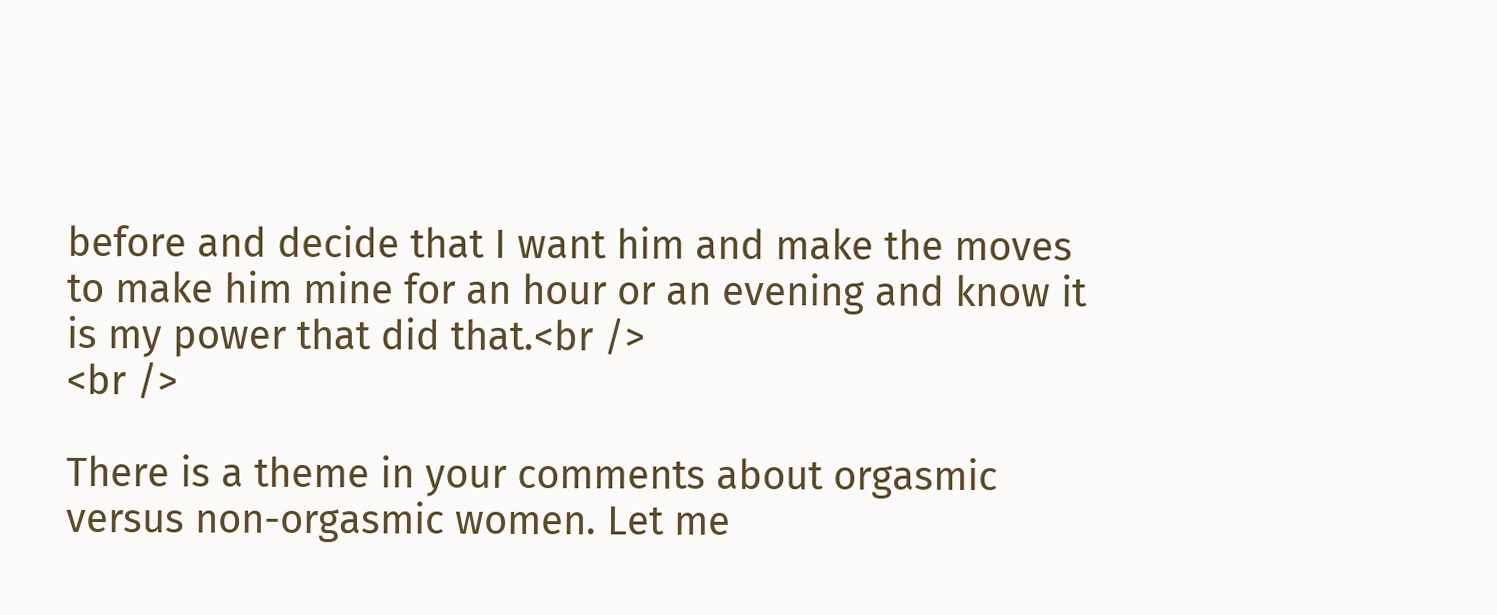before and decide that I want him and make the moves to make him mine for an hour or an evening and know it is my power that did that.<br />
<br />

There is a theme in your comments about orgasmic versus non-orgasmic women. Let me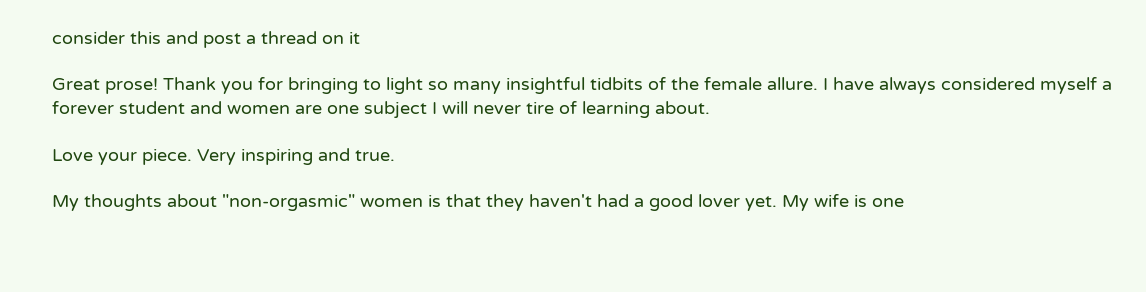consider this and post a thread on it

Great prose! Thank you for bringing to light so many insightful tidbits of the female allure. I have always considered myself a forever student and women are one subject I will never tire of learning about.

Love your piece. Very inspiring and true.

My thoughts about "non-orgasmic" women is that they haven't had a good lover yet. My wife is one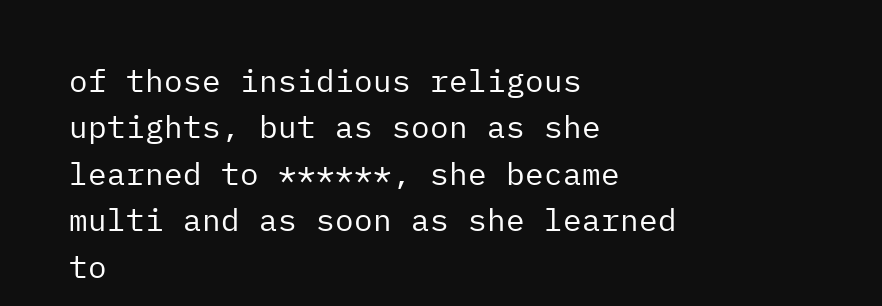of those insidious religous uptights, but as soon as she learned to ******, she became multi and as soon as she learned to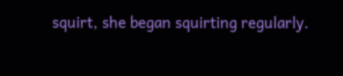squirt, she began squirting regularly.